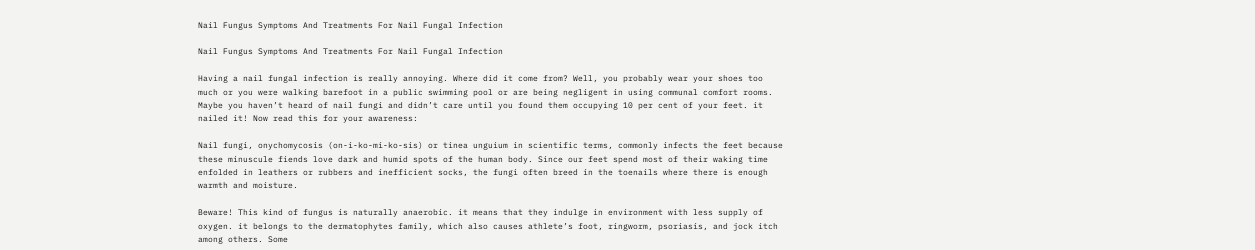Nail Fungus Symptoms And Treatments For Nail Fungal Infection

Nail Fungus Symptoms And Treatments For Nail Fungal Infection

Having a nail fungal infection is really annoying. Where did it come from? Well, you probably wear your shoes too much or you were walking barefoot in a public swimming pool or are being negligent in using communal comfort rooms. Maybe you haven’t heard of nail fungi and didn’t care until you found them occupying 10 per cent of your feet. it nailed it! Now read this for your awareness:

Nail fungi, onychomycosis (on-i-ko-mi-ko-sis) or tinea unguium in scientific terms, commonly infects the feet because these minuscule fiends love dark and humid spots of the human body. Since our feet spend most of their waking time enfolded in leathers or rubbers and inefficient socks, the fungi often breed in the toenails where there is enough warmth and moisture.

Beware! This kind of fungus is naturally anaerobic. it means that they indulge in environment with less supply of oxygen. it belongs to the dermatophytes family, which also causes athlete’s foot, ringworm, psoriasis, and jock itch among others. Some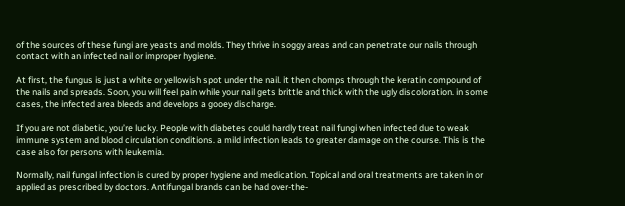of the sources of these fungi are yeasts and molds. They thrive in soggy areas and can penetrate our nails through contact with an infected nail or improper hygiene.

At first, the fungus is just a white or yellowish spot under the nail. it then chomps through the keratin compound of the nails and spreads. Soon, you will feel pain while your nail gets brittle and thick with the ugly discoloration. in some cases, the infected area bleeds and develops a gooey discharge.

If you are not diabetic, you’re lucky. People with diabetes could hardly treat nail fungi when infected due to weak immune system and blood circulation conditions. a mild infection leads to greater damage on the course. This is the case also for persons with leukemia.

Normally, nail fungal infection is cured by proper hygiene and medication. Topical and oral treatments are taken in or applied as prescribed by doctors. Antifungal brands can be had over-the-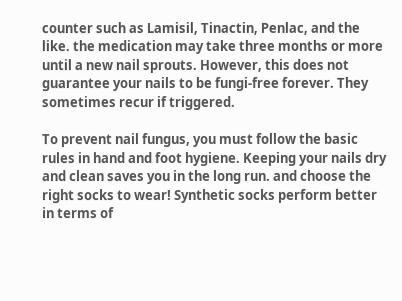counter such as Lamisil, Tinactin, Penlac, and the like. the medication may take three months or more until a new nail sprouts. However, this does not guarantee your nails to be fungi-free forever. They sometimes recur if triggered.

To prevent nail fungus, you must follow the basic rules in hand and foot hygiene. Keeping your nails dry and clean saves you in the long run. and choose the right socks to wear! Synthetic socks perform better in terms of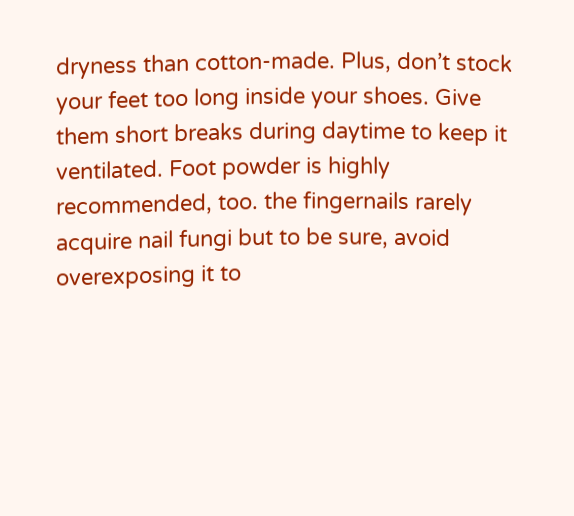dryness than cotton-made. Plus, don’t stock your feet too long inside your shoes. Give them short breaks during daytime to keep it ventilated. Foot powder is highly recommended, too. the fingernails rarely acquire nail fungi but to be sure, avoid overexposing it to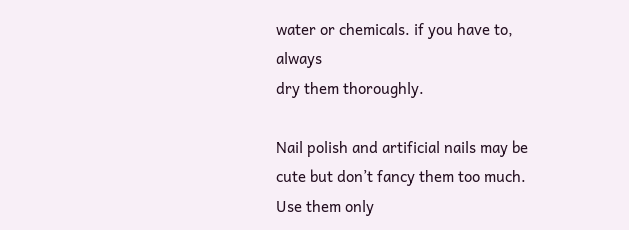water or chemicals. if you have to, always
dry them thoroughly.

Nail polish and artificial nails may be cute but don’t fancy them too much. Use them only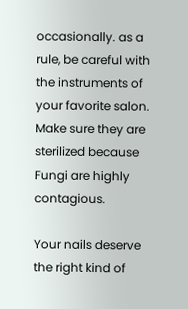occasionally. as a rule, be careful with the instruments of your favorite salon. Make sure they are sterilized because Fungi are highly contagious.

Your nails deserve the right kind of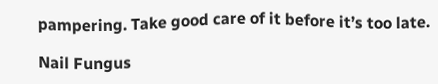pampering. Take good care of it before it’s too late.

Nail Fungus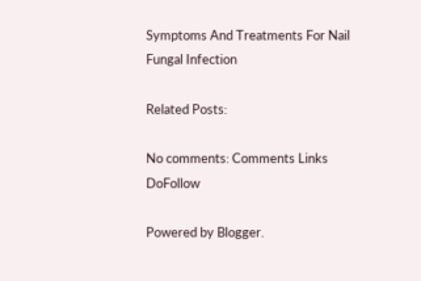Symptoms And Treatments For Nail Fungal Infection

Related Posts:

No comments: Comments Links DoFollow

Powered by Blogger.